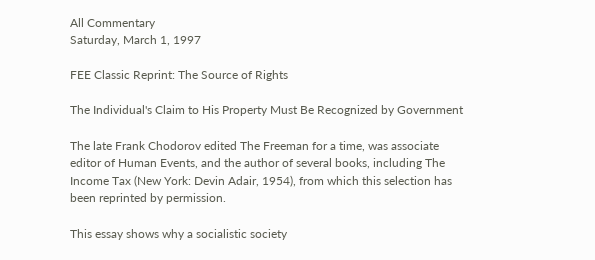All Commentary
Saturday, March 1, 1997

FEE Classic Reprint: The Source of Rights

The Individual's Claim to His Property Must Be Recognized by Government

The late Frank Chodorov edited The Freeman for a time, was associate editor of Human Events, and the author of several books, including The Income Tax (New York: Devin Adair, 1954), from which this selection has been reprinted by permission.

This essay shows why a socialistic society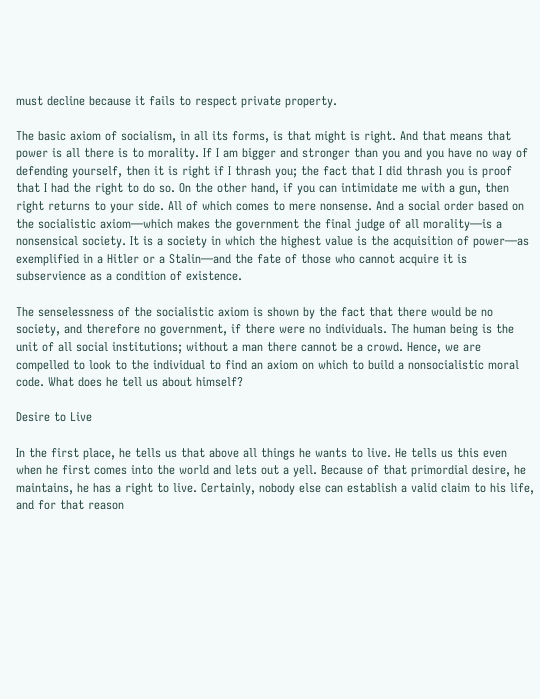must decline because it fails to respect private property.

The basic axiom of socialism, in all its forms, is that might is right. And that means that power is all there is to morality. If I am bigger and stronger than you and you have no way of defending yourself, then it is right if I thrash you; the fact that I did thrash you is proof that I had the right to do so. On the other hand, if you can intimidate me with a gun, then right returns to your side. All of which comes to mere nonsense. And a social order based on the socialistic axiom—which makes the government the final judge of all morality—is a nonsensical society. It is a society in which the highest value is the acquisition of power—as exemplified in a Hitler or a Stalin—and the fate of those who cannot acquire it is subservience as a condition of existence.

The senselessness of the socialistic axiom is shown by the fact that there would be no society, and therefore no government, if there were no individuals. The human being is the unit of all social institutions; without a man there cannot be a crowd. Hence, we are compelled to look to the individual to find an axiom on which to build a nonsocialistic moral code. What does he tell us about himself?

Desire to Live

In the first place, he tells us that above all things he wants to live. He tells us this even when he first comes into the world and lets out a yell. Because of that primordial desire, he maintains, he has a right to live. Certainly, nobody else can establish a valid claim to his life, and for that reason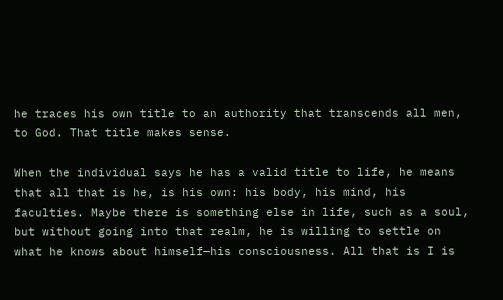he traces his own title to an authority that transcends all men, to God. That title makes sense.

When the individual says he has a valid title to life, he means that all that is he, is his own: his body, his mind, his faculties. Maybe there is something else in life, such as a soul, but without going into that realm, he is willing to settle on what he knows about himself—his consciousness. All that is I is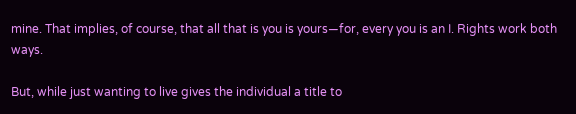mine. That implies, of course, that all that is you is yours—for, every you is an I. Rights work both ways.

But, while just wanting to live gives the individual a title to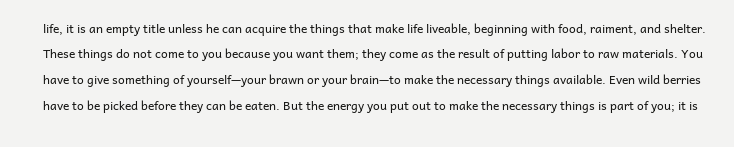life, it is an empty title unless he can acquire the things that make life liveable, beginning with food, raiment, and shelter. These things do not come to you because you want them; they come as the result of putting labor to raw materials. You have to give something of yourself—your brawn or your brain—to make the necessary things available. Even wild berries have to be picked before they can be eaten. But the energy you put out to make the necessary things is part of you; it is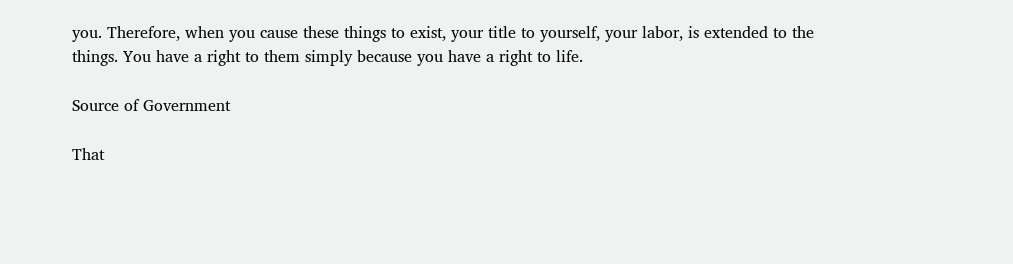you. Therefore, when you cause these things to exist, your title to yourself, your labor, is extended to the things. You have a right to them simply because you have a right to life.

Source of Government

That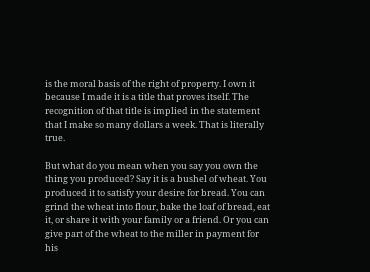is the moral basis of the right of property. I own it because I made it is a title that proves itself. The recognition of that title is implied in the statement that I make so many dollars a week. That is literally true.

But what do you mean when you say you own the thing you produced? Say it is a bushel of wheat. You produced it to satisfy your desire for bread. You can grind the wheat into flour, bake the loaf of bread, eat it, or share it with your family or a friend. Or you can give part of the wheat to the miller in payment for his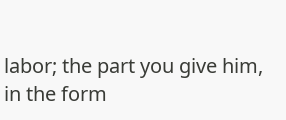labor; the part you give him, in the form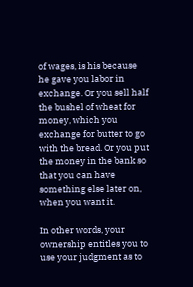of wages, is his because he gave you labor in exchange. Or you sell half the bushel of wheat for money, which you exchange for butter to go with the bread. Or you put the money in the bank so that you can have something else later on, when you want it.

In other words, your ownership entitles you to use your judgment as to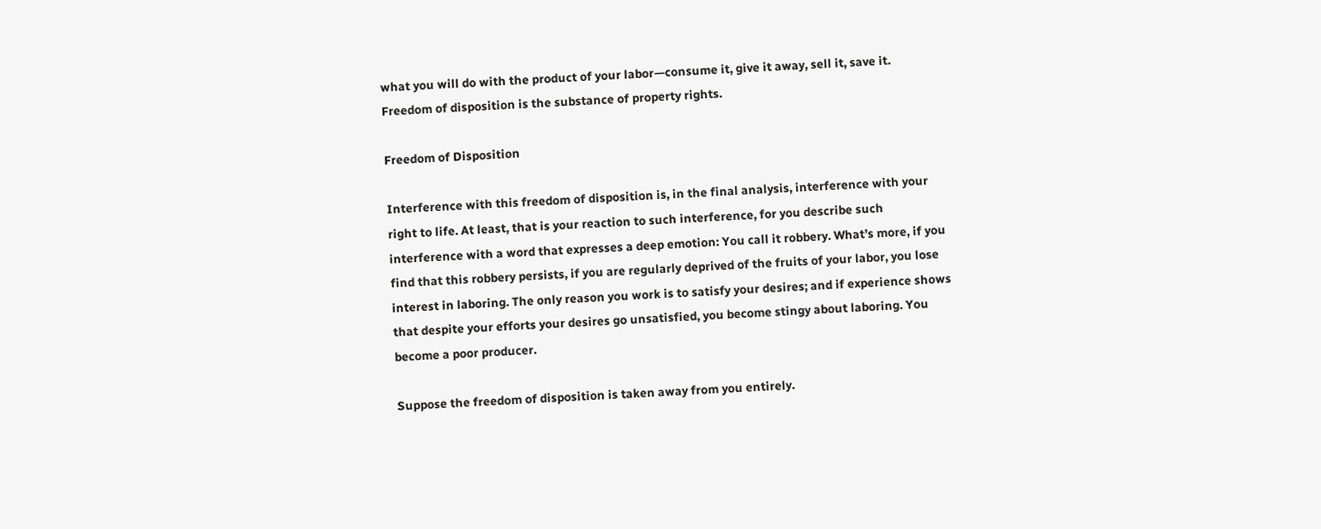what you will do with the product of your labor—consume it, give it away, sell it, save it. Freedom of disposition is the substance of property rights.

Freedom of Disposition

Interference with this freedom of disposition is, in the final analysis, interference with your right to life. At least, that is your reaction to such interference, for you describe such interference with a word that expresses a deep emotion: You call it robbery. What’s more, if you find that this robbery persists, if you are regularly deprived of the fruits of your labor, you lose interest in laboring. The only reason you work is to satisfy your desires; and if experience shows that despite your efforts your desires go unsatisfied, you become stingy about laboring. You become a poor producer.

Suppose the freedom of disposition is taken away from you entirely.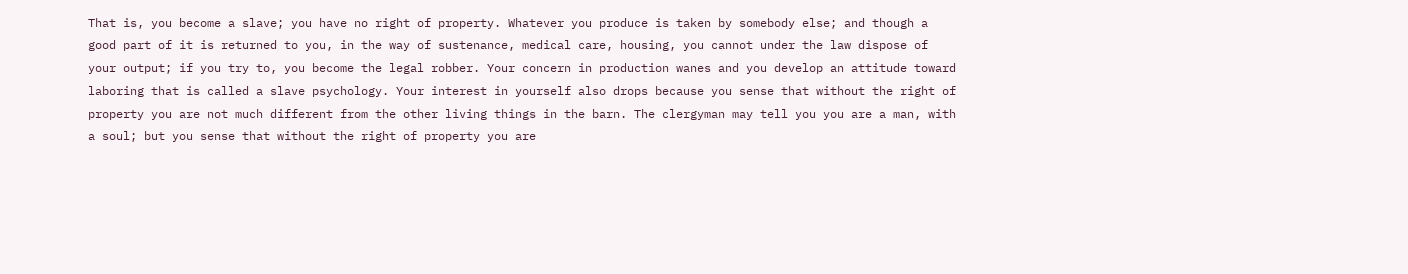That is, you become a slave; you have no right of property. Whatever you produce is taken by somebody else; and though a good part of it is returned to you, in the way of sustenance, medical care, housing, you cannot under the law dispose of your output; if you try to, you become the legal robber. Your concern in production wanes and you develop an attitude toward laboring that is called a slave psychology. Your interest in yourself also drops because you sense that without the right of property you are not much different from the other living things in the barn. The clergyman may tell you you are a man, with a soul; but you sense that without the right of property you are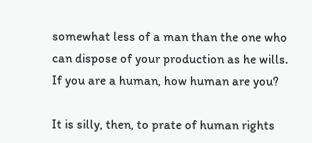somewhat less of a man than the one who can dispose of your production as he wills. If you are a human, how human are you?

It is silly, then, to prate of human rights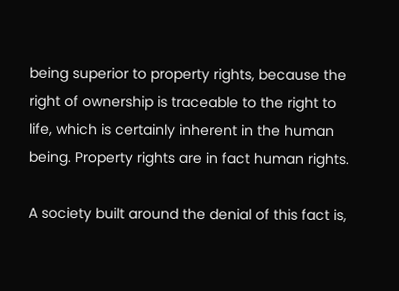being superior to property rights, because the right of ownership is traceable to the right to life, which is certainly inherent in the human being. Property rights are in fact human rights.

A society built around the denial of this fact is,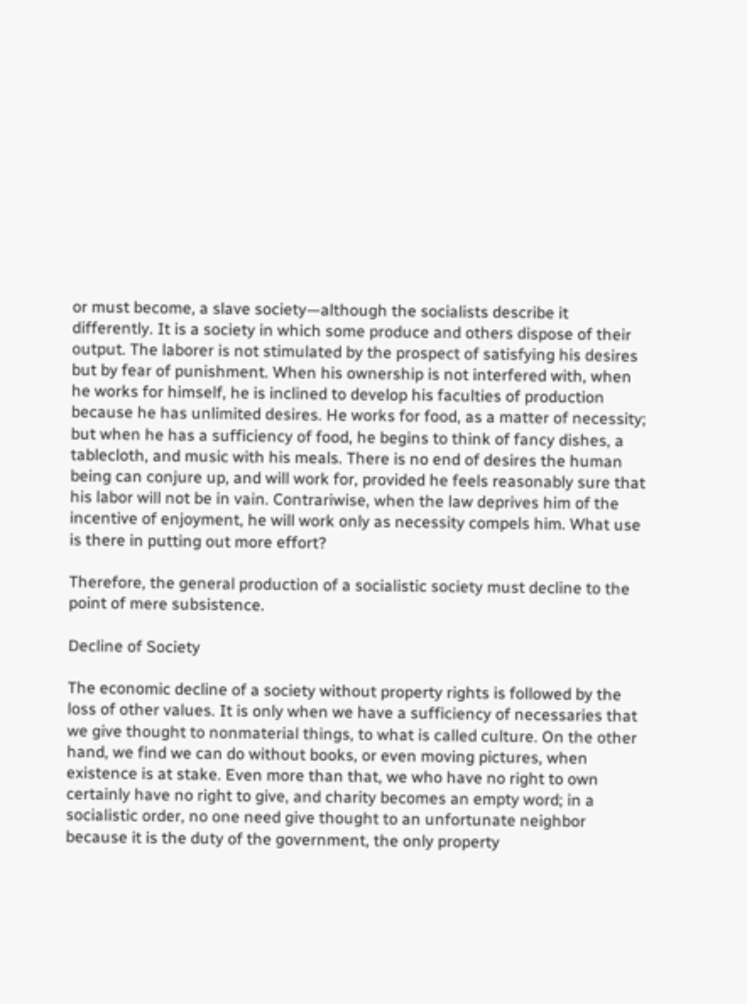or must become, a slave society—although the socialists describe it differently. It is a society in which some produce and others dispose of their output. The laborer is not stimulated by the prospect of satisfying his desires but by fear of punishment. When his ownership is not interfered with, when he works for himself, he is inclined to develop his faculties of production because he has unlimited desires. He works for food, as a matter of necessity; but when he has a sufficiency of food, he begins to think of fancy dishes, a tablecloth, and music with his meals. There is no end of desires the human being can conjure up, and will work for, provided he feels reasonably sure that his labor will not be in vain. Contrariwise, when the law deprives him of the incentive of enjoyment, he will work only as necessity compels him. What use is there in putting out more effort?

Therefore, the general production of a socialistic society must decline to the point of mere subsistence.

Decline of Society

The economic decline of a society without property rights is followed by the loss of other values. It is only when we have a sufficiency of necessaries that we give thought to nonmaterial things, to what is called culture. On the other hand, we find we can do without books, or even moving pictures, when existence is at stake. Even more than that, we who have no right to own certainly have no right to give, and charity becomes an empty word; in a socialistic order, no one need give thought to an unfortunate neighbor because it is the duty of the government, the only property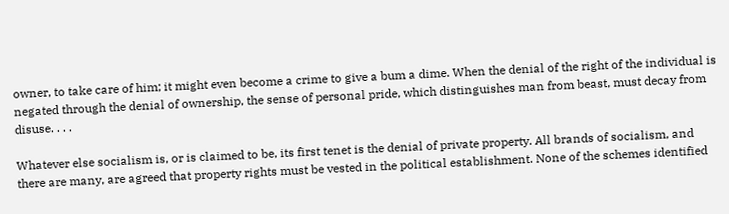owner, to take care of him; it might even become a crime to give a bum a dime. When the denial of the right of the individual is negated through the denial of ownership, the sense of personal pride, which distinguishes man from beast, must decay from disuse. . . .

Whatever else socialism is, or is claimed to be, its first tenet is the denial of private property. All brands of socialism, and there are many, are agreed that property rights must be vested in the political establishment. None of the schemes identified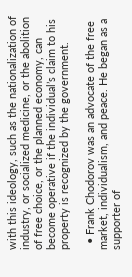with this ideology, such as the nationalization of industry, or socialized medicine, or the abolition of free choice, or the planned economy, can become operative if the individual’s claim to his property is recognized by the government.

  • Frank Chodorov was an advocate of the free market, individualism, and peace. He began as a supporter of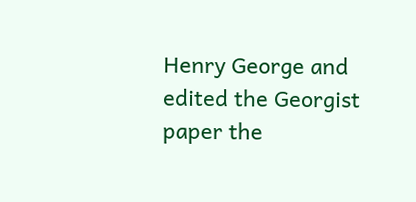Henry George and edited the Georgist paper the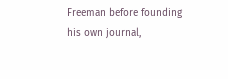Freeman before founding his own journal,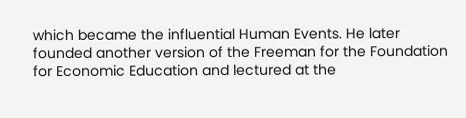which became the influential Human Events. He later founded another version of the Freeman for the Foundation for Economic Education and lectured at the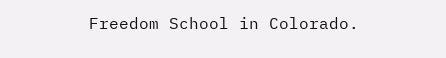Freedom School in Colorado.